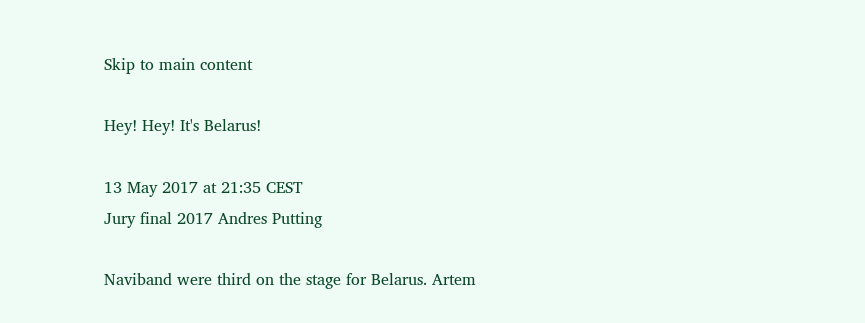Skip to main content

Hey! Hey! It's Belarus!

13 May 2017 at 21:35 CEST
Jury final 2017 Andres Putting

Naviband were third on the stage for Belarus. Artem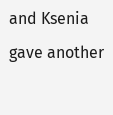and Ksenia gave another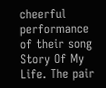cheerful performance of their song Story Of My Life. The pair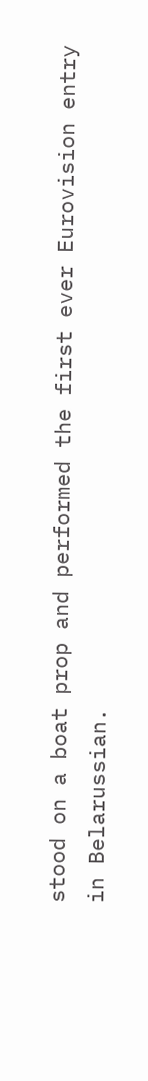stood on a boat prop and performed the first ever Eurovision entry in Belarussian.